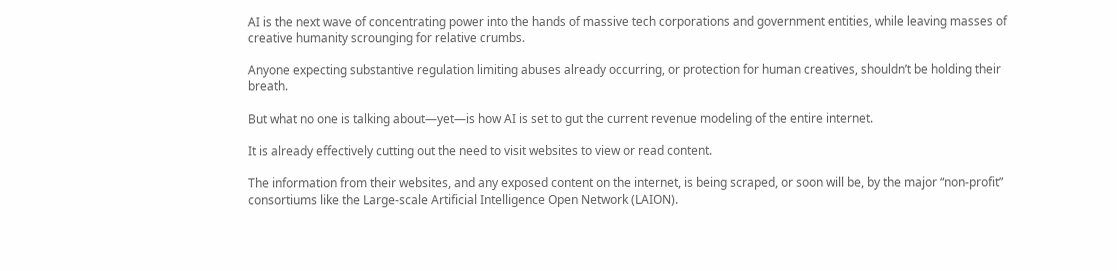AI is the next wave of concentrating power into the hands of massive tech corporations and government entities, while leaving masses of creative humanity scrounging for relative crumbs.

Anyone expecting substantive regulation limiting abuses already occurring, or protection for human creatives, shouldn’t be holding their breath.

But what no one is talking about—yet—is how AI is set to gut the current revenue modeling of the entire internet.

It is already effectively cutting out the need to visit websites to view or read content.

The information from their websites, and any exposed content on the internet, is being scraped, or soon will be, by the major “non-profit” consortiums like the Large-scale Artificial Intelligence Open Network (LAION).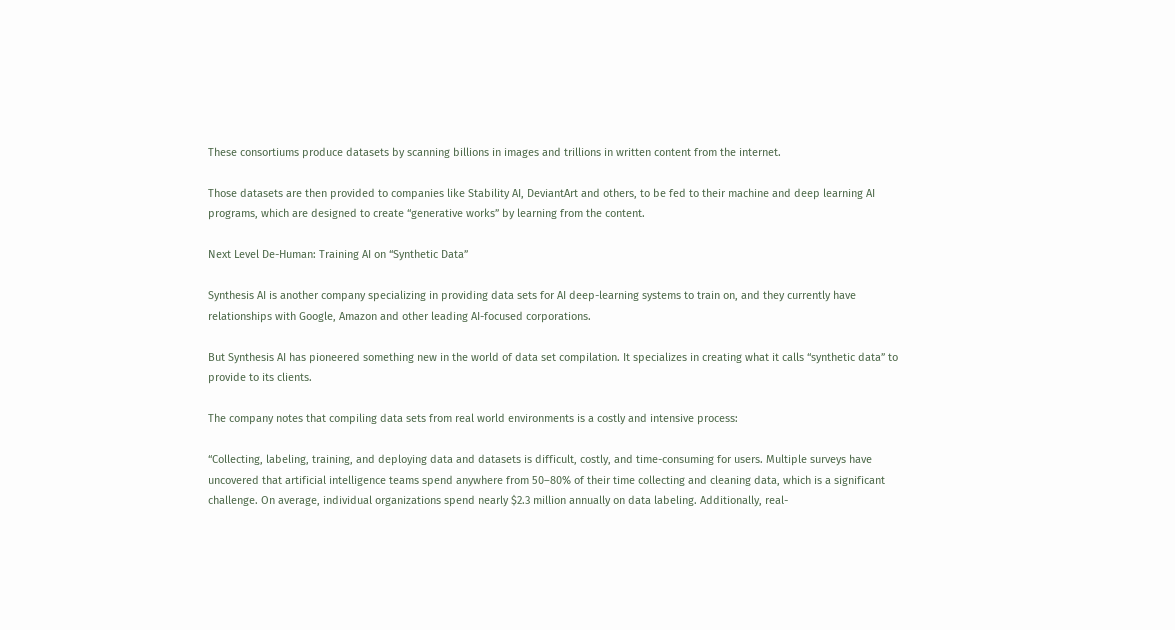These consortiums produce datasets by scanning billions in images and trillions in written content from the internet.

Those datasets are then provided to companies like Stability AI, DeviantArt and others, to be fed to their machine and deep learning AI programs, which are designed to create “generative works” by learning from the content.

Next Level De-Human: Training AI on “Synthetic Data”

Synthesis AI is another company specializing in providing data sets for AI deep-learning systems to train on, and they currently have relationships with Google, Amazon and other leading AI-focused corporations.

But Synthesis AI has pioneered something new in the world of data set compilation. It specializes in creating what it calls “synthetic data” to provide to its clients.

The company notes that compiling data sets from real world environments is a costly and intensive process:

“Collecting, labeling, training, and deploying data and datasets is difficult, costly, and time-consuming for users. Multiple surveys have uncovered that artificial intelligence teams spend anywhere from 50–80% of their time collecting and cleaning data, which is a significant challenge. On average, individual organizations spend nearly $2.3 million annually on data labeling. Additionally, real-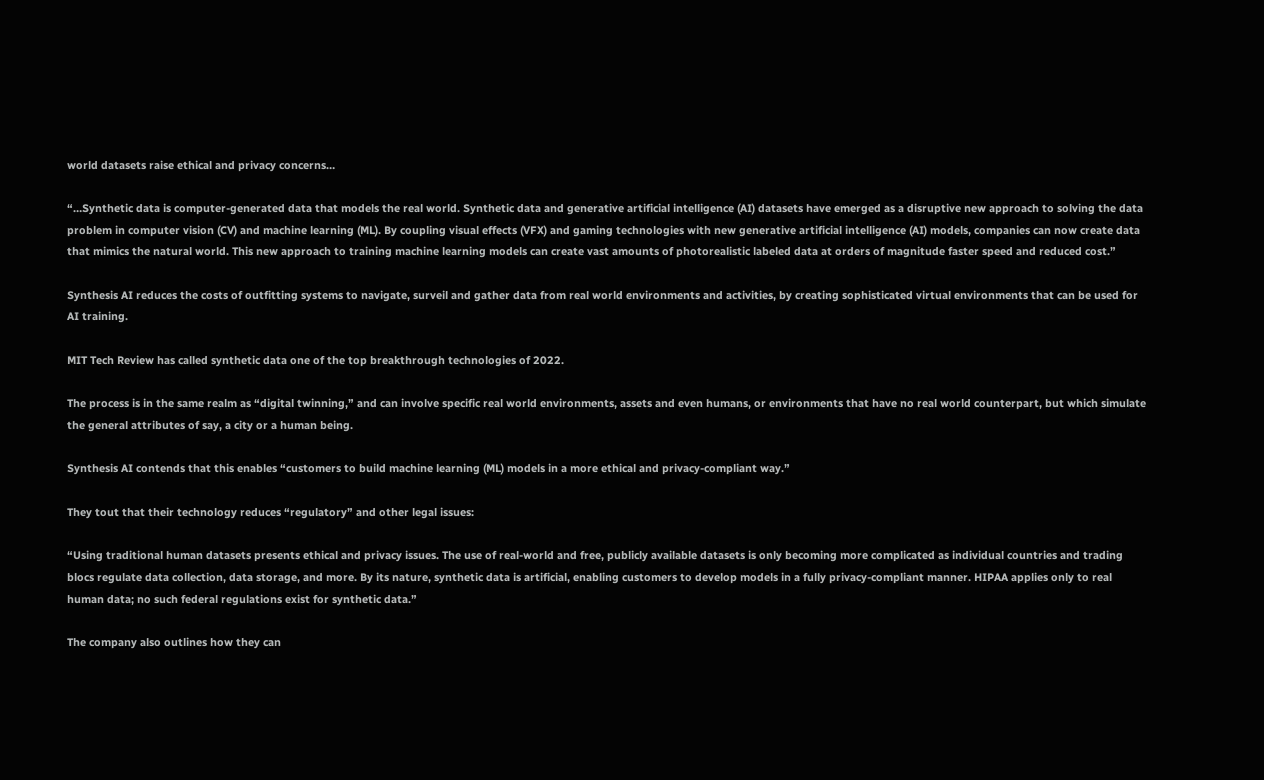world datasets raise ethical and privacy concerns…

“…Synthetic data is computer-generated data that models the real world. Synthetic data and generative artificial intelligence (AI) datasets have emerged as a disruptive new approach to solving the data problem in computer vision (CV) and machine learning (ML). By coupling visual effects (VFX) and gaming technologies with new generative artificial intelligence (AI) models, companies can now create data that mimics the natural world. This new approach to training machine learning models can create vast amounts of photorealistic labeled data at orders of magnitude faster speed and reduced cost.”

Synthesis AI reduces the costs of outfitting systems to navigate, surveil and gather data from real world environments and activities, by creating sophisticated virtual environments that can be used for AI training.

MIT Tech Review has called synthetic data one of the top breakthrough technologies of 2022.

The process is in the same realm as “digital twinning,” and can involve specific real world environments, assets and even humans, or environments that have no real world counterpart, but which simulate the general attributes of say, a city or a human being.

Synthesis AI contends that this enables “customers to build machine learning (ML) models in a more ethical and privacy-compliant way.”

They tout that their technology reduces “regulatory” and other legal issues:

“Using traditional human datasets presents ethical and privacy issues. The use of real-world and free, publicly available datasets is only becoming more complicated as individual countries and trading blocs regulate data collection, data storage, and more. By its nature, synthetic data is artificial, enabling customers to develop models in a fully privacy-compliant manner. HIPAA applies only to real human data; no such federal regulations exist for synthetic data.”

The company also outlines how they can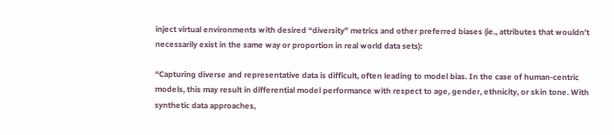inject virtual environments with desired “diversity” metrics and other preferred biases (ie., attributes that wouldn’t necessarily exist in the same way or proportion in real world data sets):

“Capturing diverse and representative data is difficult, often leading to model bias. In the case of human-centric models, this may result in differential model performance with respect to age, gender, ethnicity, or skin tone. With synthetic data approaches,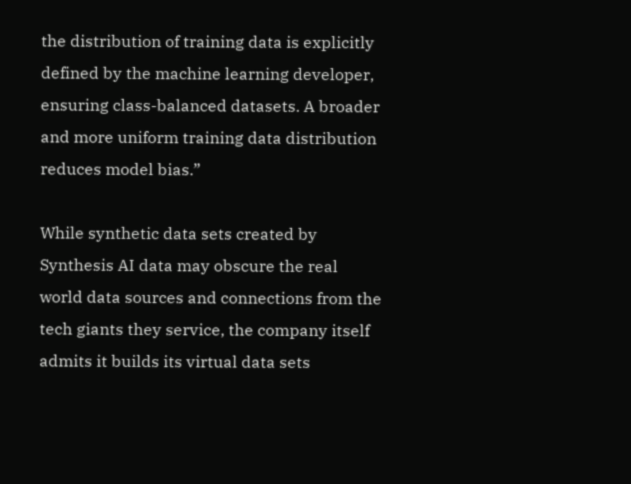the distribution of training data is explicitly defined by the machine learning developer, ensuring class-balanced datasets. A broader and more uniform training data distribution reduces model bias.”

While synthetic data sets created by Synthesis AI data may obscure the real world data sources and connections from the tech giants they service, the company itself admits it builds its virtual data sets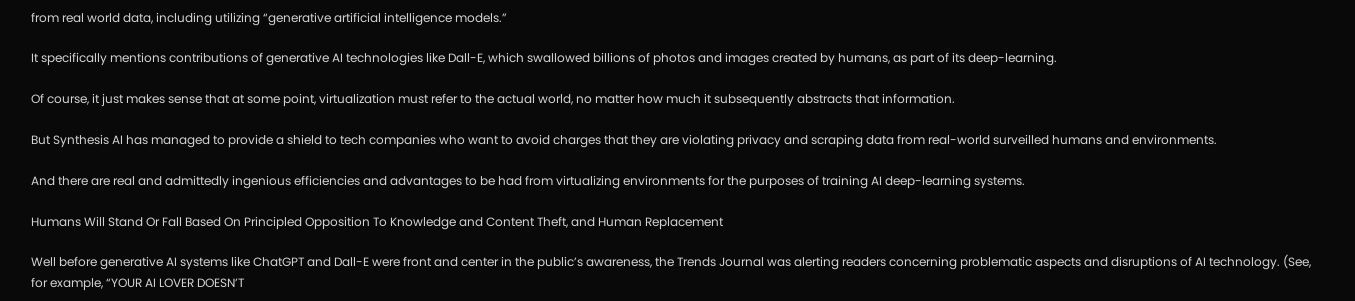from real world data, including utilizing “generative artificial intelligence models.”

It specifically mentions contributions of generative AI technologies like Dall-E, which swallowed billions of photos and images created by humans, as part of its deep-learning.

Of course, it just makes sense that at some point, virtualization must refer to the actual world, no matter how much it subsequently abstracts that information.

But Synthesis AI has managed to provide a shield to tech companies who want to avoid charges that they are violating privacy and scraping data from real-world surveilled humans and environments.

And there are real and admittedly ingenious efficiencies and advantages to be had from virtualizing environments for the purposes of training AI deep-learning systems.

Humans Will Stand Or Fall Based On Principled Opposition To Knowledge and Content Theft, and Human Replacement

Well before generative AI systems like ChatGPT and Dall-E were front and center in the public’s awareness, the Trends Journal was alerting readers concerning problematic aspects and disruptions of AI technology. (See, for example, “YOUR AI LOVER DOESN’T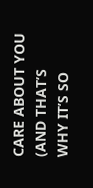CARE ABOUT YOU (AND THAT’S WHY IT’S SO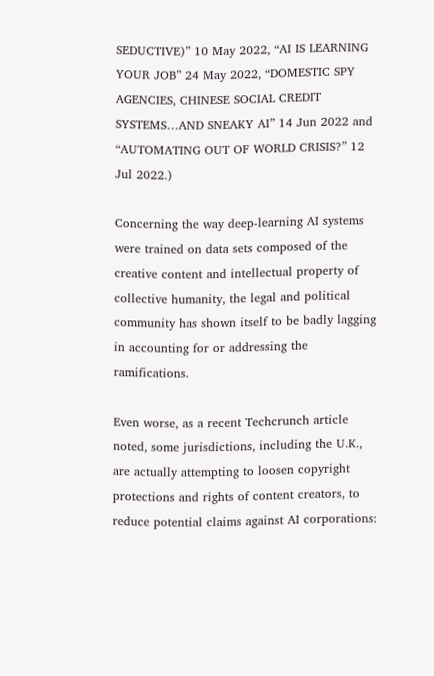SEDUCTIVE)” 10 May 2022, “AI IS LEARNING YOUR JOB” 24 May 2022, “DOMESTIC SPY AGENCIES, CHINESE SOCIAL CREDIT SYSTEMS…AND SNEAKY AI” 14 Jun 2022 and “AUTOMATING OUT OF WORLD CRISIS?” 12 Jul 2022.)

Concerning the way deep-learning AI systems were trained on data sets composed of the creative content and intellectual property of collective humanity, the legal and political community has shown itself to be badly lagging in accounting for or addressing the ramifications.

Even worse, as a recent Techcrunch article noted, some jurisdictions, including the U.K., are actually attempting to loosen copyright protections and rights of content creators, to reduce potential claims against AI corporations: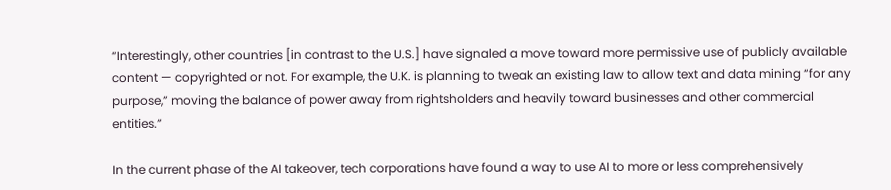“Interestingly, other countries [in contrast to the U.S.] have signaled a move toward more permissive use of publicly available content — copyrighted or not. For example, the U.K. is planning to tweak an existing law to allow text and data mining “for any purpose,” moving the balance of power away from rightsholders and heavily toward businesses and other commercial entities.”

In the current phase of the AI takeover, tech corporations have found a way to use AI to more or less comprehensively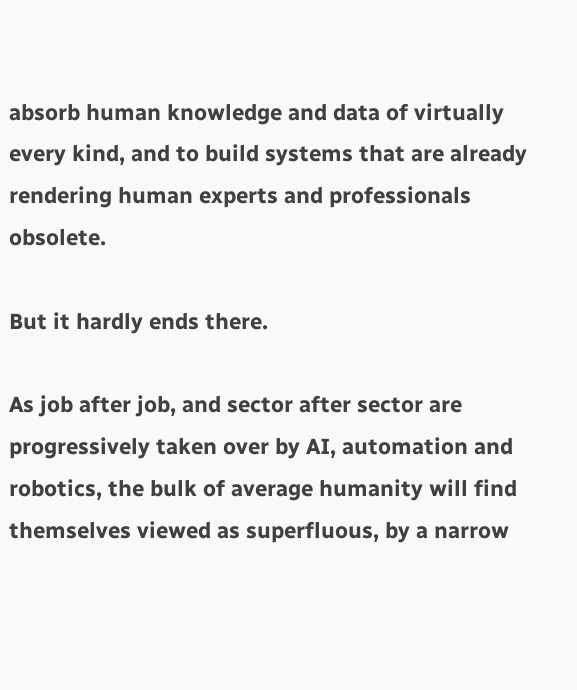absorb human knowledge and data of virtually every kind, and to build systems that are already rendering human experts and professionals obsolete.

But it hardly ends there.

As job after job, and sector after sector are progressively taken over by AI, automation and robotics, the bulk of average humanity will find themselves viewed as superfluous, by a narrow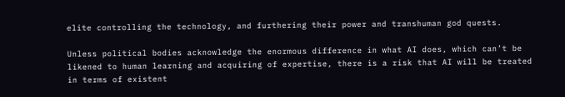elite controlling the technology, and furthering their power and transhuman god quests.

Unless political bodies acknowledge the enormous difference in what AI does, which can’t be likened to human learning and acquiring of expertise, there is a risk that AI will be treated in terms of existent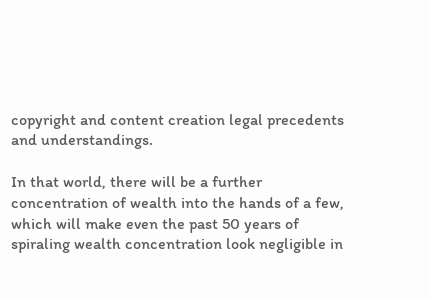copyright and content creation legal precedents and understandings.

In that world, there will be a further concentration of wealth into the hands of a few, which will make even the past 50 years of spiraling wealth concentration look negligible in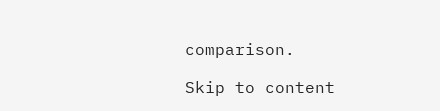comparison.

Skip to content